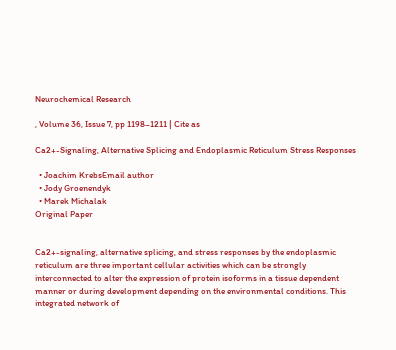Neurochemical Research

, Volume 36, Issue 7, pp 1198–1211 | Cite as

Ca2+-Signaling, Alternative Splicing and Endoplasmic Reticulum Stress Responses

  • Joachim KrebsEmail author
  • Jody Groenendyk
  • Marek Michalak
Original Paper


Ca2+-signaling, alternative splicing, and stress responses by the endoplasmic reticulum are three important cellular activities which can be strongly interconnected to alter the expression of protein isoforms in a tissue dependent manner or during development depending on the environmental conditions. This integrated network of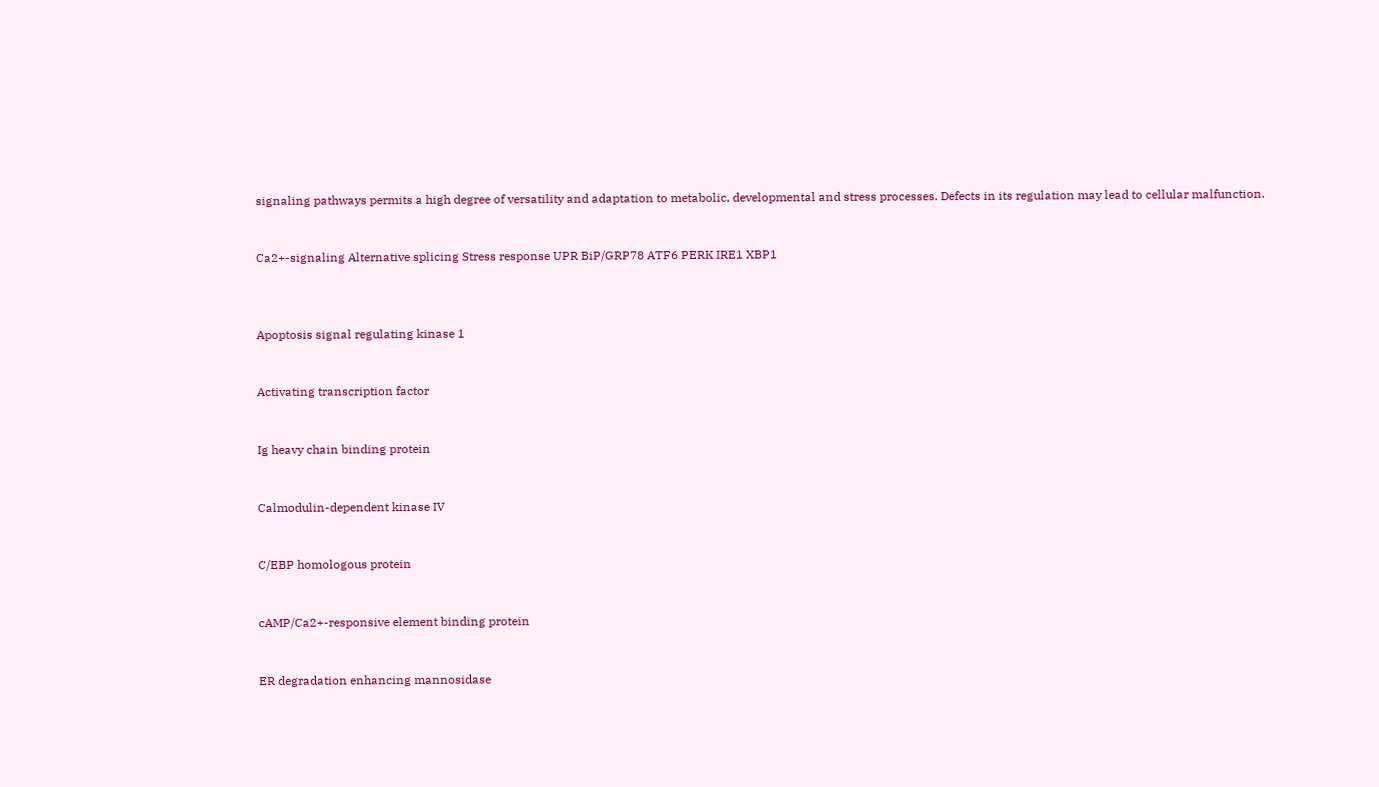signaling pathways permits a high degree of versatility and adaptation to metabolic, developmental and stress processes. Defects in its regulation may lead to cellular malfunction.


Ca2+-signaling Alternative splicing Stress response UPR BiP/GRP78 ATF6 PERK IRE1 XBP1



Apoptosis signal regulating kinase 1


Activating transcription factor


Ig heavy chain binding protein


Calmodulin-dependent kinase IV


C/EBP homologous protein


cAMP/Ca2+-responsive element binding protein


ER degradation enhancing mannosidase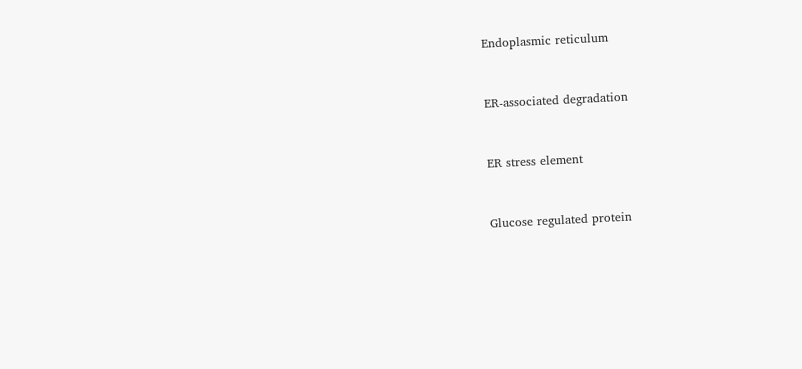Endoplasmic reticulum


ER-associated degradation


ER stress element


Glucose regulated protein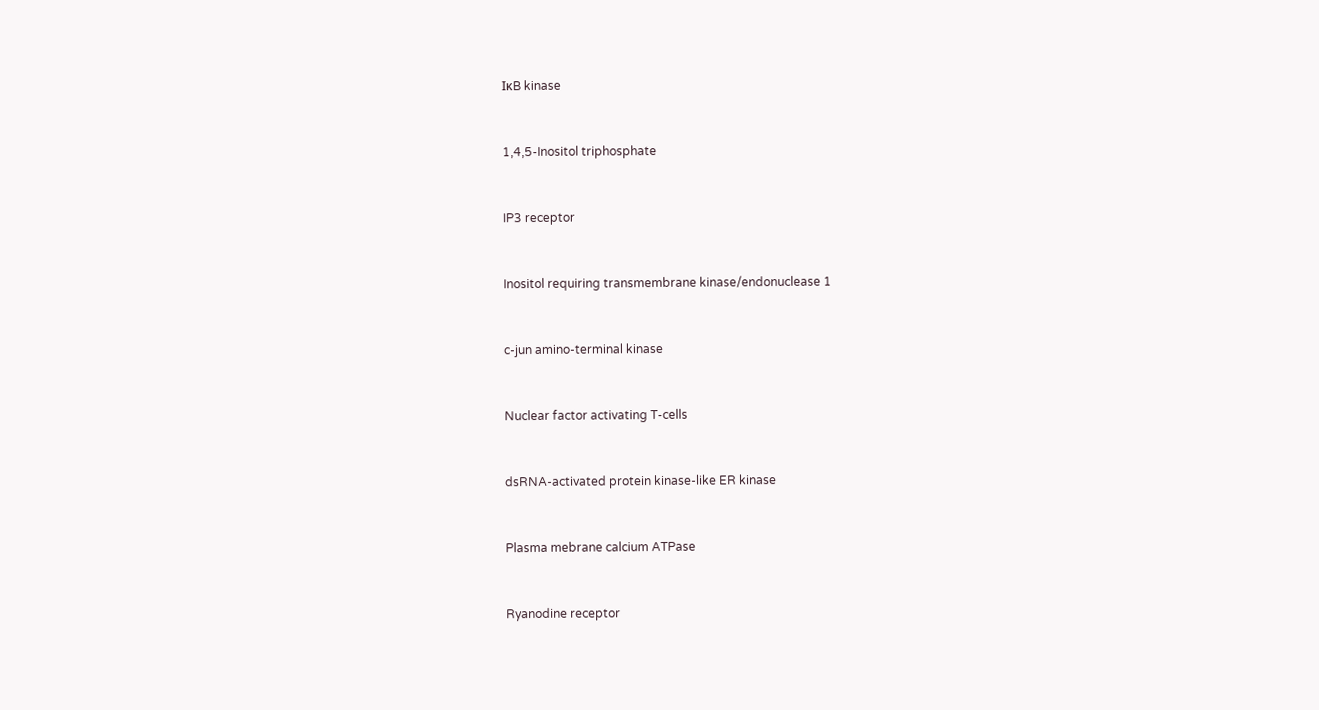IκB kinase


1,4,5-Inositol triphosphate


IP3 receptor


Inositol requiring transmembrane kinase/endonuclease 1


c-jun amino-terminal kinase


Nuclear factor activating T-cells


dsRNA-activated protein kinase-like ER kinase


Plasma mebrane calcium ATPase


Ryanodine receptor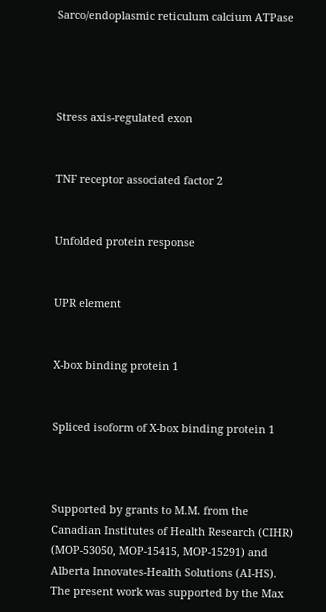Sarco/endoplasmic reticulum calcium ATPase




Stress axis-regulated exon


TNF receptor associated factor 2


Unfolded protein response


UPR element


X-box binding protein 1


Spliced isoform of X-box binding protein 1



Supported by grants to M.M. from the Canadian Institutes of Health Research (CIHR) (MOP-53050, MOP-15415, MOP-15291) and Alberta Innovates-Health Solutions (AI-HS). The present work was supported by the Max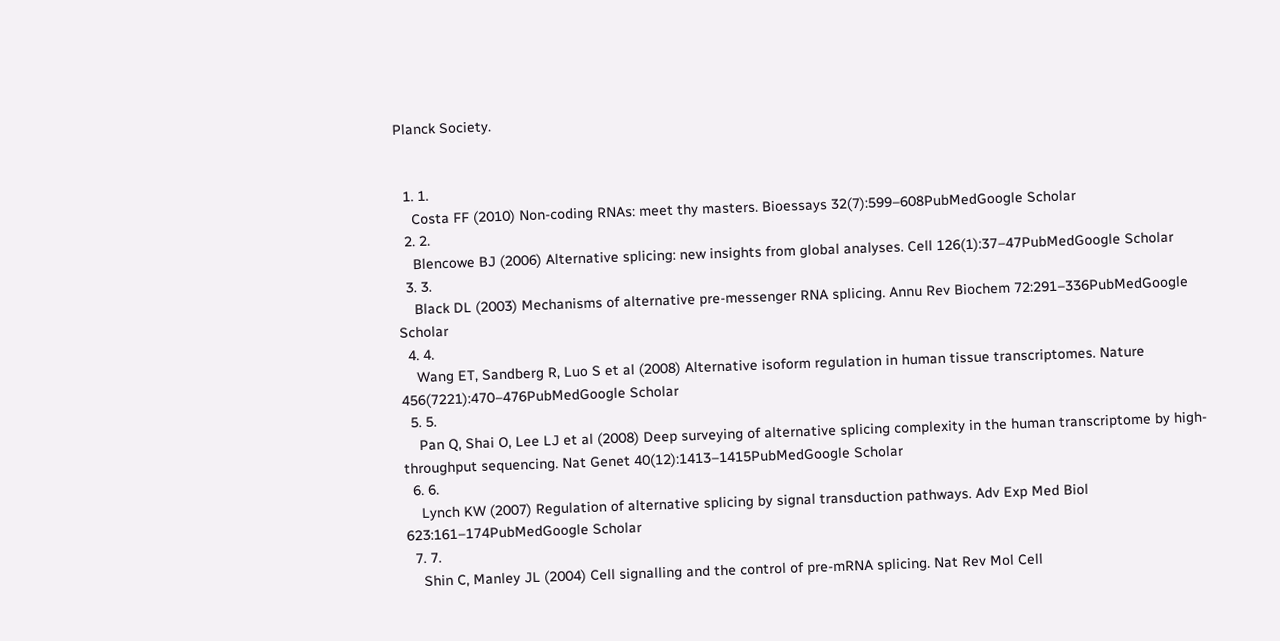Planck Society.


  1. 1.
    Costa FF (2010) Non-coding RNAs: meet thy masters. Bioessays 32(7):599–608PubMedGoogle Scholar
  2. 2.
    Blencowe BJ (2006) Alternative splicing: new insights from global analyses. Cell 126(1):37–47PubMedGoogle Scholar
  3. 3.
    Black DL (2003) Mechanisms of alternative pre-messenger RNA splicing. Annu Rev Biochem 72:291–336PubMedGoogle Scholar
  4. 4.
    Wang ET, Sandberg R, Luo S et al (2008) Alternative isoform regulation in human tissue transcriptomes. Nature 456(7221):470–476PubMedGoogle Scholar
  5. 5.
    Pan Q, Shai O, Lee LJ et al (2008) Deep surveying of alternative splicing complexity in the human transcriptome by high-throughput sequencing. Nat Genet 40(12):1413–1415PubMedGoogle Scholar
  6. 6.
    Lynch KW (2007) Regulation of alternative splicing by signal transduction pathways. Adv Exp Med Biol 623:161–174PubMedGoogle Scholar
  7. 7.
    Shin C, Manley JL (2004) Cell signalling and the control of pre-mRNA splicing. Nat Rev Mol Cell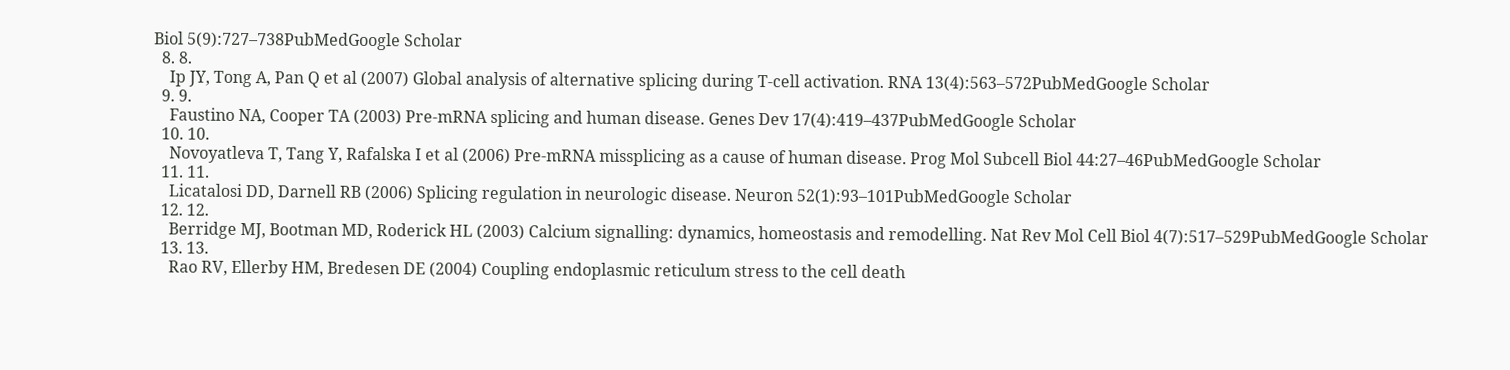Biol 5(9):727–738PubMedGoogle Scholar
  8. 8.
    Ip JY, Tong A, Pan Q et al (2007) Global analysis of alternative splicing during T-cell activation. RNA 13(4):563–572PubMedGoogle Scholar
  9. 9.
    Faustino NA, Cooper TA (2003) Pre-mRNA splicing and human disease. Genes Dev 17(4):419–437PubMedGoogle Scholar
  10. 10.
    Novoyatleva T, Tang Y, Rafalska I et al (2006) Pre-mRNA missplicing as a cause of human disease. Prog Mol Subcell Biol 44:27–46PubMedGoogle Scholar
  11. 11.
    Licatalosi DD, Darnell RB (2006) Splicing regulation in neurologic disease. Neuron 52(1):93–101PubMedGoogle Scholar
  12. 12.
    Berridge MJ, Bootman MD, Roderick HL (2003) Calcium signalling: dynamics, homeostasis and remodelling. Nat Rev Mol Cell Biol 4(7):517–529PubMedGoogle Scholar
  13. 13.
    Rao RV, Ellerby HM, Bredesen DE (2004) Coupling endoplasmic reticulum stress to the cell death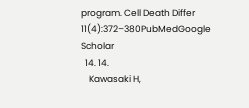program. Cell Death Differ 11(4):372–380PubMedGoogle Scholar
  14. 14.
    Kawasaki H,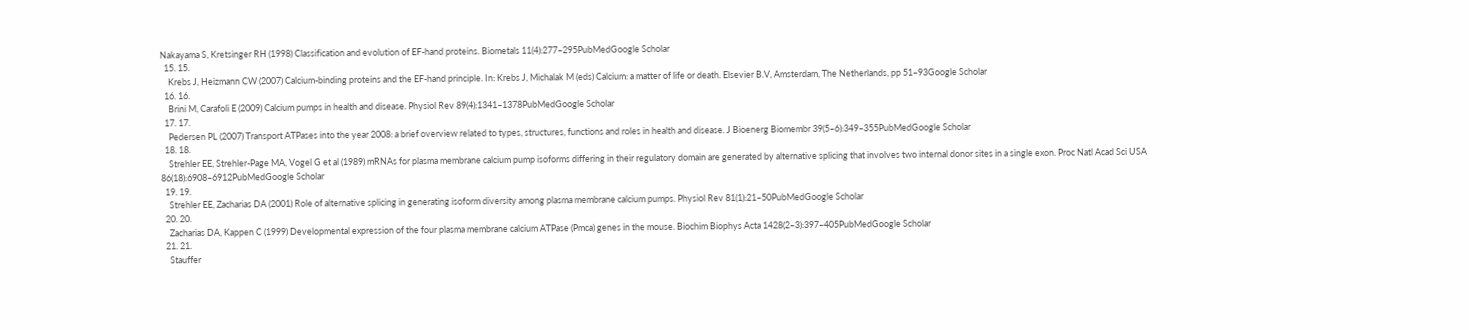Nakayama S, Kretsinger RH (1998) Classification and evolution of EF-hand proteins. Biometals 11(4):277–295PubMedGoogle Scholar
  15. 15.
    Krebs J, Heizmann CW (2007) Calcium-binding proteins and the EF-hand principle. In: Krebs J, Michalak M (eds) Calcium: a matter of life or death. Elsevier B.V, Amsterdam, The Netherlands, pp 51–93Google Scholar
  16. 16.
    Brini M, Carafoli E (2009) Calcium pumps in health and disease. Physiol Rev 89(4):1341–1378PubMedGoogle Scholar
  17. 17.
    Pedersen PL (2007) Transport ATPases into the year 2008: a brief overview related to types, structures, functions and roles in health and disease. J Bioenerg Biomembr 39(5–6):349–355PubMedGoogle Scholar
  18. 18.
    Strehler EE, Strehler-Page MA, Vogel G et al (1989) mRNAs for plasma membrane calcium pump isoforms differing in their regulatory domain are generated by alternative splicing that involves two internal donor sites in a single exon. Proc Natl Acad Sci USA 86(18):6908–6912PubMedGoogle Scholar
  19. 19.
    Strehler EE, Zacharias DA (2001) Role of alternative splicing in generating isoform diversity among plasma membrane calcium pumps. Physiol Rev 81(1):21–50PubMedGoogle Scholar
  20. 20.
    Zacharias DA, Kappen C (1999) Developmental expression of the four plasma membrane calcium ATPase (Pmca) genes in the mouse. Biochim Biophys Acta 1428(2–3):397–405PubMedGoogle Scholar
  21. 21.
    Stauffer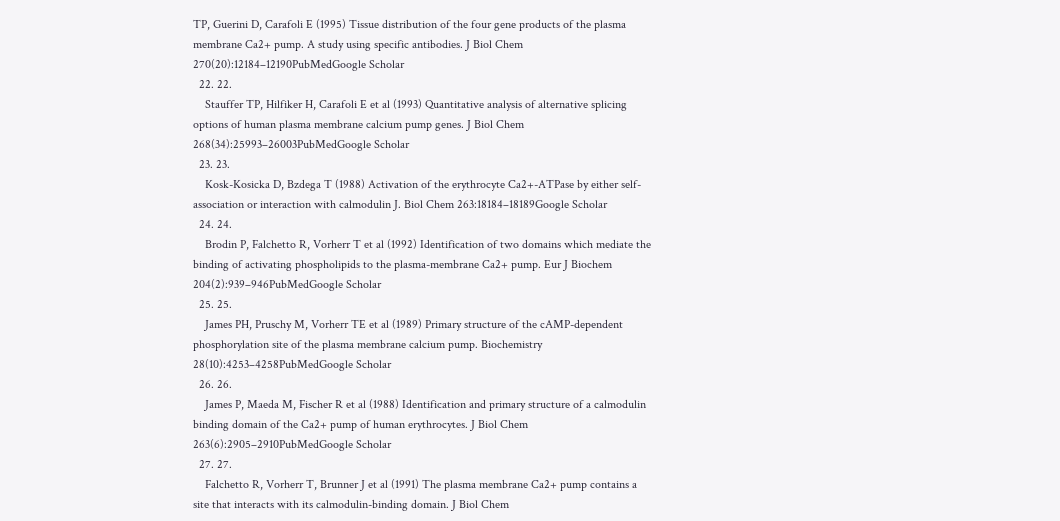TP, Guerini D, Carafoli E (1995) Tissue distribution of the four gene products of the plasma membrane Ca2+ pump. A study using specific antibodies. J Biol Chem 270(20):12184–12190PubMedGoogle Scholar
  22. 22.
    Stauffer TP, Hilfiker H, Carafoli E et al (1993) Quantitative analysis of alternative splicing options of human plasma membrane calcium pump genes. J Biol Chem 268(34):25993–26003PubMedGoogle Scholar
  23. 23.
    Kosk-Kosicka D, Bzdega T (1988) Activation of the erythrocyte Ca2+-ATPase by either self-association or interaction with calmodulin J. Biol Chem 263:18184–18189Google Scholar
  24. 24.
    Brodin P, Falchetto R, Vorherr T et al (1992) Identification of two domains which mediate the binding of activating phospholipids to the plasma-membrane Ca2+ pump. Eur J Biochem 204(2):939–946PubMedGoogle Scholar
  25. 25.
    James PH, Pruschy M, Vorherr TE et al (1989) Primary structure of the cAMP-dependent phosphorylation site of the plasma membrane calcium pump. Biochemistry 28(10):4253–4258PubMedGoogle Scholar
  26. 26.
    James P, Maeda M, Fischer R et al (1988) Identification and primary structure of a calmodulin binding domain of the Ca2+ pump of human erythrocytes. J Biol Chem 263(6):2905–2910PubMedGoogle Scholar
  27. 27.
    Falchetto R, Vorherr T, Brunner J et al (1991) The plasma membrane Ca2+ pump contains a site that interacts with its calmodulin-binding domain. J Biol Chem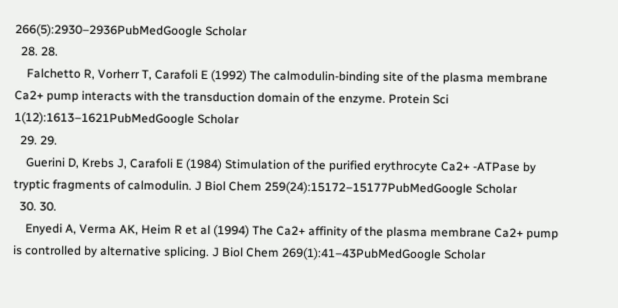266(5):2930–2936PubMedGoogle Scholar
  28. 28.
    Falchetto R, Vorherr T, Carafoli E (1992) The calmodulin-binding site of the plasma membrane Ca2+ pump interacts with the transduction domain of the enzyme. Protein Sci 1(12):1613–1621PubMedGoogle Scholar
  29. 29.
    Guerini D, Krebs J, Carafoli E (1984) Stimulation of the purified erythrocyte Ca2+ -ATPase by tryptic fragments of calmodulin. J Biol Chem 259(24):15172–15177PubMedGoogle Scholar
  30. 30.
    Enyedi A, Verma AK, Heim R et al (1994) The Ca2+ affinity of the plasma membrane Ca2+ pump is controlled by alternative splicing. J Biol Chem 269(1):41–43PubMedGoogle Scholar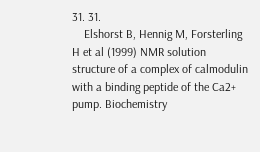31. 31.
    Elshorst B, Hennig M, Forsterling H et al (1999) NMR solution structure of a complex of calmodulin with a binding peptide of the Ca2+ pump. Biochemistry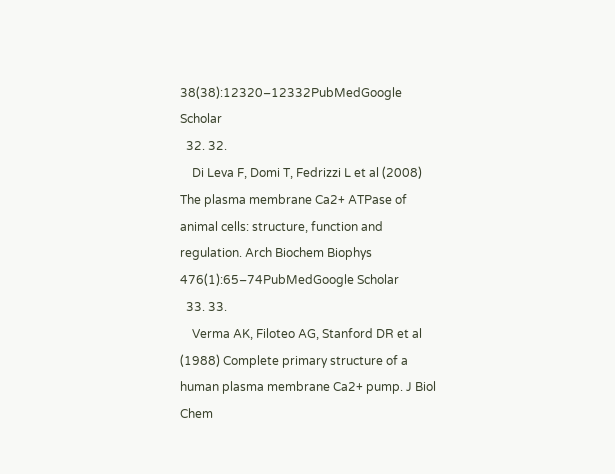38(38):12320–12332PubMedGoogle Scholar
  32. 32.
    Di Leva F, Domi T, Fedrizzi L et al (2008) The plasma membrane Ca2+ ATPase of animal cells: structure, function and regulation. Arch Biochem Biophys 476(1):65–74PubMedGoogle Scholar
  33. 33.
    Verma AK, Filoteo AG, Stanford DR et al (1988) Complete primary structure of a human plasma membrane Ca2+ pump. J Biol Chem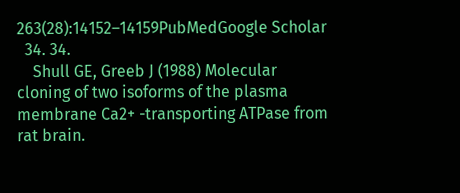263(28):14152–14159PubMedGoogle Scholar
  34. 34.
    Shull GE, Greeb J (1988) Molecular cloning of two isoforms of the plasma membrane Ca2+ -transporting ATPase from rat brain.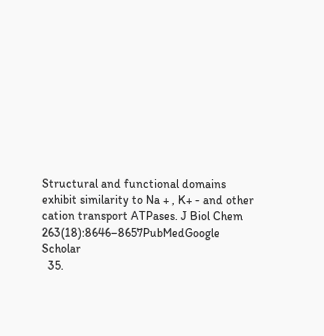Structural and functional domains exhibit similarity to Na + , K+ - and other cation transport ATPases. J Biol Chem 263(18):8646–8657PubMedGoogle Scholar
  35.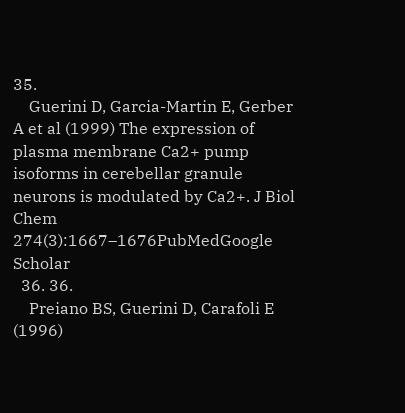35.
    Guerini D, Garcia-Martin E, Gerber A et al (1999) The expression of plasma membrane Ca2+ pump isoforms in cerebellar granule neurons is modulated by Ca2+. J Biol Chem 274(3):1667–1676PubMedGoogle Scholar
  36. 36.
    Preiano BS, Guerini D, Carafoli E (1996)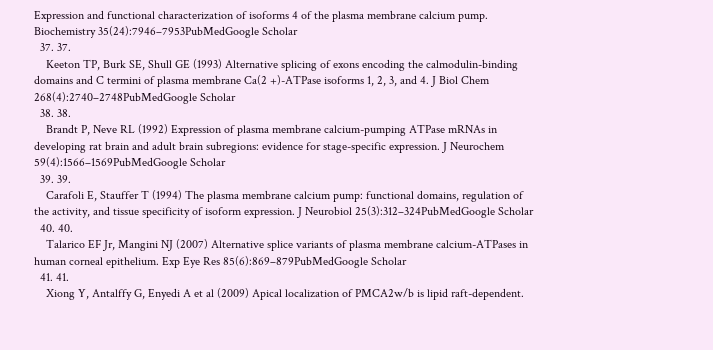Expression and functional characterization of isoforms 4 of the plasma membrane calcium pump. Biochemistry 35(24):7946–7953PubMedGoogle Scholar
  37. 37.
    Keeton TP, Burk SE, Shull GE (1993) Alternative splicing of exons encoding the calmodulin-binding domains and C termini of plasma membrane Ca(2 +)-ATPase isoforms 1, 2, 3, and 4. J Biol Chem 268(4):2740–2748PubMedGoogle Scholar
  38. 38.
    Brandt P, Neve RL (1992) Expression of plasma membrane calcium-pumping ATPase mRNAs in developing rat brain and adult brain subregions: evidence for stage-specific expression. J Neurochem 59(4):1566–1569PubMedGoogle Scholar
  39. 39.
    Carafoli E, Stauffer T (1994) The plasma membrane calcium pump: functional domains, regulation of the activity, and tissue specificity of isoform expression. J Neurobiol 25(3):312–324PubMedGoogle Scholar
  40. 40.
    Talarico EF Jr, Mangini NJ (2007) Alternative splice variants of plasma membrane calcium-ATPases in human corneal epithelium. Exp Eye Res 85(6):869–879PubMedGoogle Scholar
  41. 41.
    Xiong Y, Antalffy G, Enyedi A et al (2009) Apical localization of PMCA2w/b is lipid raft-dependent.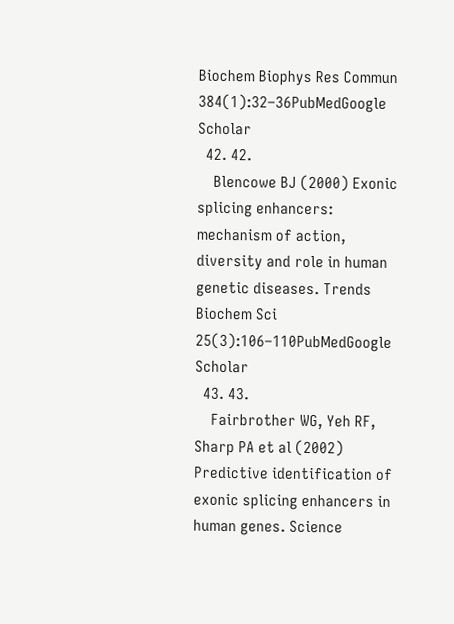Biochem Biophys Res Commun 384(1):32–36PubMedGoogle Scholar
  42. 42.
    Blencowe BJ (2000) Exonic splicing enhancers: mechanism of action, diversity and role in human genetic diseases. Trends Biochem Sci 25(3):106–110PubMedGoogle Scholar
  43. 43.
    Fairbrother WG, Yeh RF, Sharp PA et al (2002) Predictive identification of exonic splicing enhancers in human genes. Science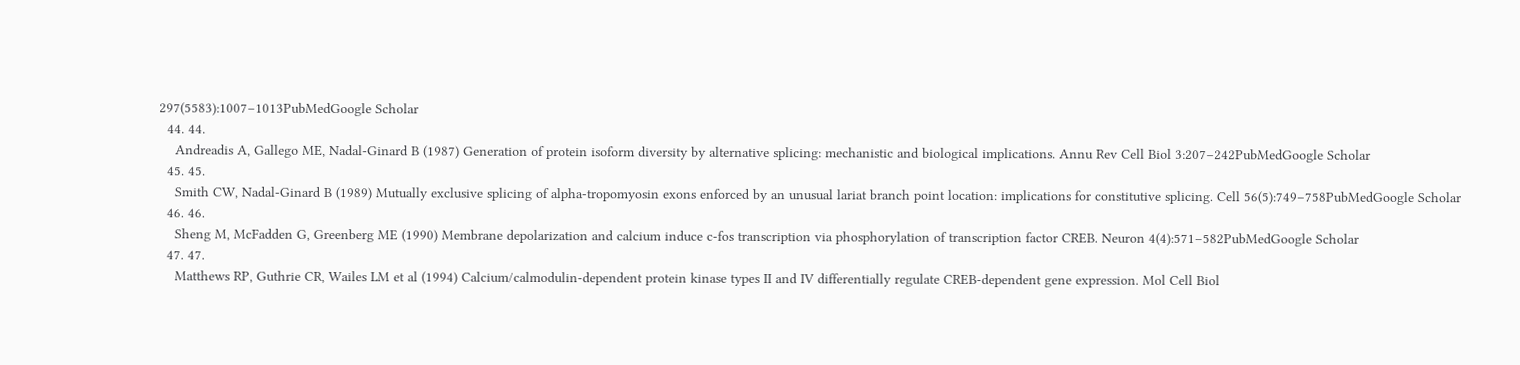297(5583):1007–1013PubMedGoogle Scholar
  44. 44.
    Andreadis A, Gallego ME, Nadal-Ginard B (1987) Generation of protein isoform diversity by alternative splicing: mechanistic and biological implications. Annu Rev Cell Biol 3:207–242PubMedGoogle Scholar
  45. 45.
    Smith CW, Nadal-Ginard B (1989) Mutually exclusive splicing of alpha-tropomyosin exons enforced by an unusual lariat branch point location: implications for constitutive splicing. Cell 56(5):749–758PubMedGoogle Scholar
  46. 46.
    Sheng M, McFadden G, Greenberg ME (1990) Membrane depolarization and calcium induce c-fos transcription via phosphorylation of transcription factor CREB. Neuron 4(4):571–582PubMedGoogle Scholar
  47. 47.
    Matthews RP, Guthrie CR, Wailes LM et al (1994) Calcium/calmodulin-dependent protein kinase types II and IV differentially regulate CREB-dependent gene expression. Mol Cell Biol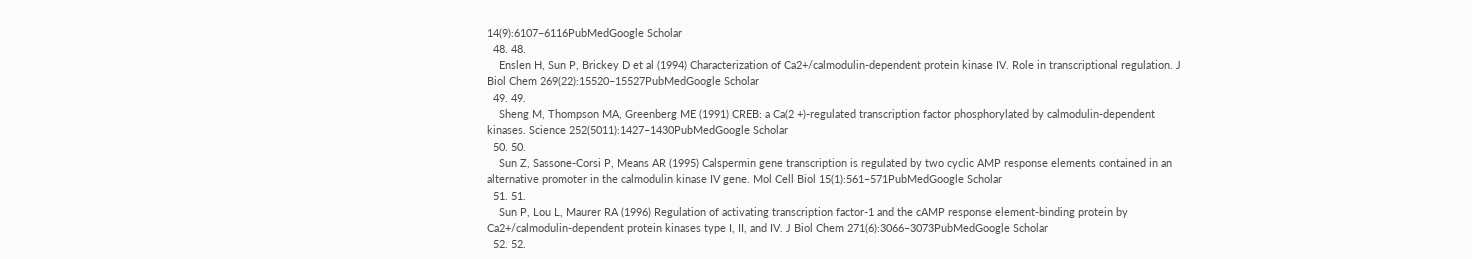14(9):6107–6116PubMedGoogle Scholar
  48. 48.
    Enslen H, Sun P, Brickey D et al (1994) Characterization of Ca2+/calmodulin-dependent protein kinase IV. Role in transcriptional regulation. J Biol Chem 269(22):15520–15527PubMedGoogle Scholar
  49. 49.
    Sheng M, Thompson MA, Greenberg ME (1991) CREB: a Ca(2 +)-regulated transcription factor phosphorylated by calmodulin-dependent kinases. Science 252(5011):1427–1430PubMedGoogle Scholar
  50. 50.
    Sun Z, Sassone-Corsi P, Means AR (1995) Calspermin gene transcription is regulated by two cyclic AMP response elements contained in an alternative promoter in the calmodulin kinase IV gene. Mol Cell Biol 15(1):561–571PubMedGoogle Scholar
  51. 51.
    Sun P, Lou L, Maurer RA (1996) Regulation of activating transcription factor-1 and the cAMP response element-binding protein by Ca2+/calmodulin-dependent protein kinases type I, II, and IV. J Biol Chem 271(6):3066–3073PubMedGoogle Scholar
  52. 52.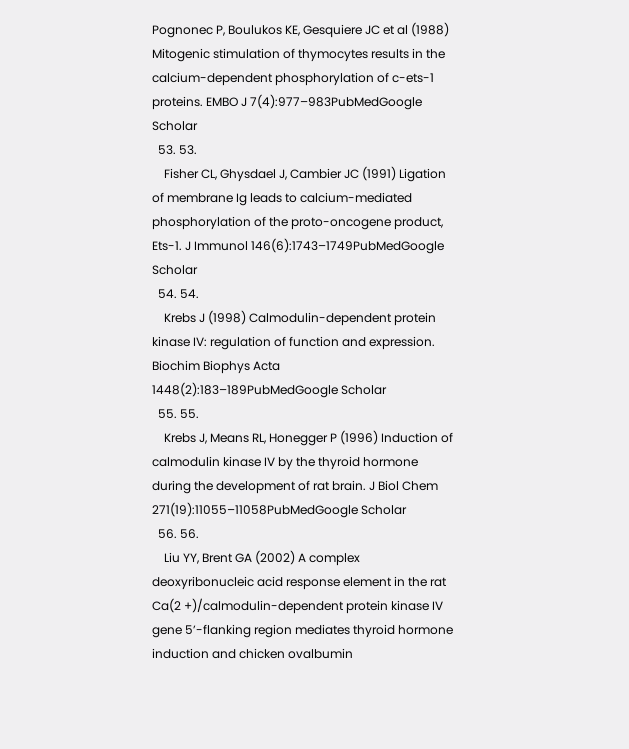Pognonec P, Boulukos KE, Gesquiere JC et al (1988) Mitogenic stimulation of thymocytes results in the calcium-dependent phosphorylation of c-ets-1 proteins. EMBO J 7(4):977–983PubMedGoogle Scholar
  53. 53.
    Fisher CL, Ghysdael J, Cambier JC (1991) Ligation of membrane Ig leads to calcium-mediated phosphorylation of the proto-oncogene product, Ets-1. J Immunol 146(6):1743–1749PubMedGoogle Scholar
  54. 54.
    Krebs J (1998) Calmodulin-dependent protein kinase IV: regulation of function and expression. Biochim Biophys Acta 1448(2):183–189PubMedGoogle Scholar
  55. 55.
    Krebs J, Means RL, Honegger P (1996) Induction of calmodulin kinase IV by the thyroid hormone during the development of rat brain. J Biol Chem 271(19):11055–11058PubMedGoogle Scholar
  56. 56.
    Liu YY, Brent GA (2002) A complex deoxyribonucleic acid response element in the rat Ca(2 +)/calmodulin-dependent protein kinase IV gene 5’-flanking region mediates thyroid hormone induction and chicken ovalbumin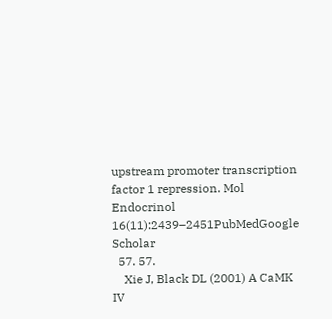upstream promoter transcription factor 1 repression. Mol Endocrinol 16(11):2439–2451PubMedGoogle Scholar
  57. 57.
    Xie J, Black DL (2001) A CaMK IV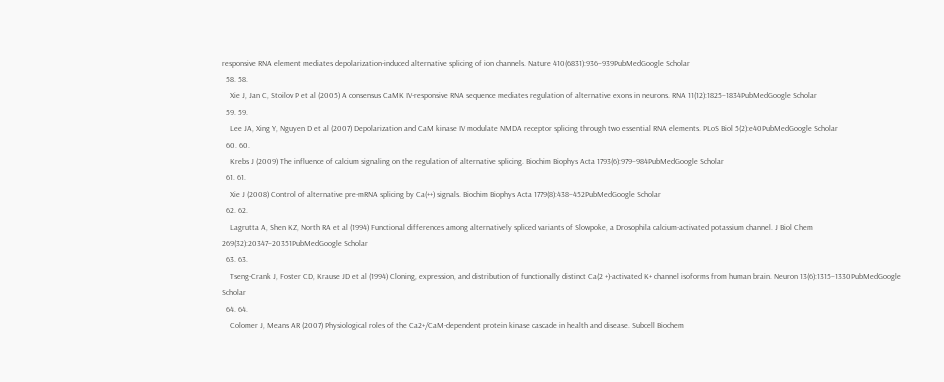responsive RNA element mediates depolarization-induced alternative splicing of ion channels. Nature 410(6831):936–939PubMedGoogle Scholar
  58. 58.
    Xie J, Jan C, Stoilov P et al (2005) A consensus CaMK IV-responsive RNA sequence mediates regulation of alternative exons in neurons. RNA 11(12):1825–1834PubMedGoogle Scholar
  59. 59.
    Lee JA, Xing Y, Nguyen D et al (2007) Depolarization and CaM kinase IV modulate NMDA receptor splicing through two essential RNA elements. PLoS Biol 5(2):e40PubMedGoogle Scholar
  60. 60.
    Krebs J (2009) The influence of calcium signaling on the regulation of alternative splicing. Biochim Biophys Acta 1793(6):979–984PubMedGoogle Scholar
  61. 61.
    Xie J (2008) Control of alternative pre-mRNA splicing by Ca(++) signals. Biochim Biophys Acta 1779(8):438–452PubMedGoogle Scholar
  62. 62.
    Lagrutta A, Shen KZ, North RA et al (1994) Functional differences among alternatively spliced variants of Slowpoke, a Drosophila calcium-activated potassium channel. J Biol Chem 269(32):20347–20351PubMedGoogle Scholar
  63. 63.
    Tseng-Crank J, Foster CD, Krause JD et al (1994) Cloning, expression, and distribution of functionally distinct Ca(2 +)-activated K+ channel isoforms from human brain. Neuron 13(6):1315–1330PubMedGoogle Scholar
  64. 64.
    Colomer J, Means AR (2007) Physiological roles of the Ca2+/CaM-dependent protein kinase cascade in health and disease. Subcell Biochem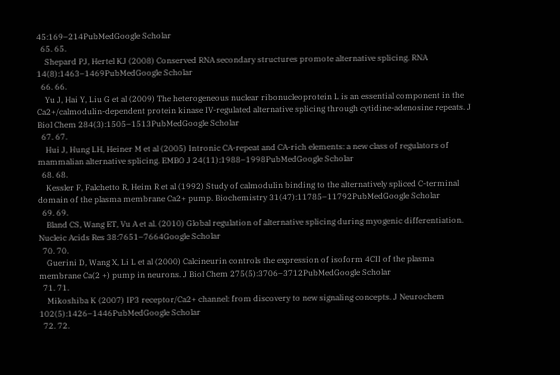45:169–214PubMedGoogle Scholar
  65. 65.
    Shepard PJ, Hertel KJ (2008) Conserved RNA secondary structures promote alternative splicing. RNA 14(8):1463–1469PubMedGoogle Scholar
  66. 66.
    Yu J, Hai Y, Liu G et al (2009) The heterogeneous nuclear ribonucleoprotein L is an essential component in the Ca2+/calmodulin-dependent protein kinase IV-regulated alternative splicing through cytidine-adenosine repeats. J Biol Chem 284(3):1505–1513PubMedGoogle Scholar
  67. 67.
    Hui J, Hung LH, Heiner M et al (2005) Intronic CA-repeat and CA-rich elements: a new class of regulators of mammalian alternative splicing. EMBO J 24(11):1988–1998PubMedGoogle Scholar
  68. 68.
    Kessler F, Falchetto R, Heim R et al (1992) Study of calmodulin binding to the alternatively spliced C-terminal domain of the plasma membrane Ca2+ pump. Biochemistry 31(47):11785–11792PubMedGoogle Scholar
  69. 69.
    Bland CS, Wang ET, Vu A et al. (2010) Global regulation of alternative splicing during myogenic differentiation. Nucleic Acids Res 38:7651–7664Google Scholar
  70. 70.
    Guerini D, Wang X, Li L et al (2000) Calcineurin controls the expression of isoform 4CII of the plasma membrane Ca(2 +) pump in neurons. J Biol Chem 275(5):3706–3712PubMedGoogle Scholar
  71. 71.
    Mikoshiba K (2007) IP3 receptor/Ca2+ channel: from discovery to new signaling concepts. J Neurochem 102(5):1426–1446PubMedGoogle Scholar
  72. 72.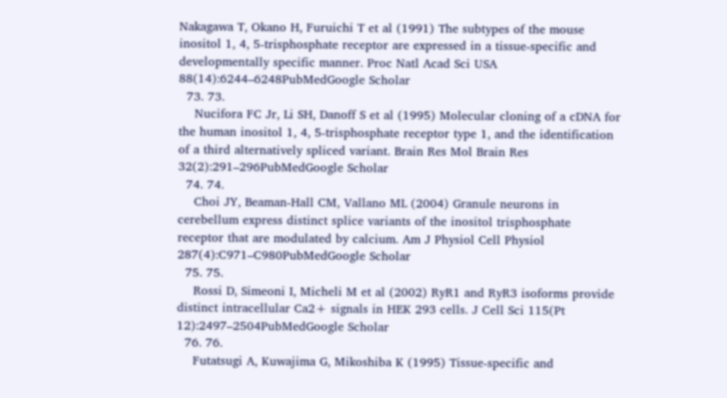Nakagawa T, Okano H, Furuichi T et al (1991) The subtypes of the mouse inositol 1, 4, 5-trisphosphate receptor are expressed in a tissue-specific and developmentally specific manner. Proc Natl Acad Sci USA 88(14):6244–6248PubMedGoogle Scholar
  73. 73.
    Nucifora FC Jr, Li SH, Danoff S et al (1995) Molecular cloning of a cDNA for the human inositol 1, 4, 5-trisphosphate receptor type 1, and the identification of a third alternatively spliced variant. Brain Res Mol Brain Res 32(2):291–296PubMedGoogle Scholar
  74. 74.
    Choi JY, Beaman-Hall CM, Vallano ML (2004) Granule neurons in cerebellum express distinct splice variants of the inositol trisphosphate receptor that are modulated by calcium. Am J Physiol Cell Physiol 287(4):C971–C980PubMedGoogle Scholar
  75. 75.
    Rossi D, Simeoni I, Micheli M et al (2002) RyR1 and RyR3 isoforms provide distinct intracellular Ca2+ signals in HEK 293 cells. J Cell Sci 115(Pt 12):2497–2504PubMedGoogle Scholar
  76. 76.
    Futatsugi A, Kuwajima G, Mikoshiba K (1995) Tissue-specific and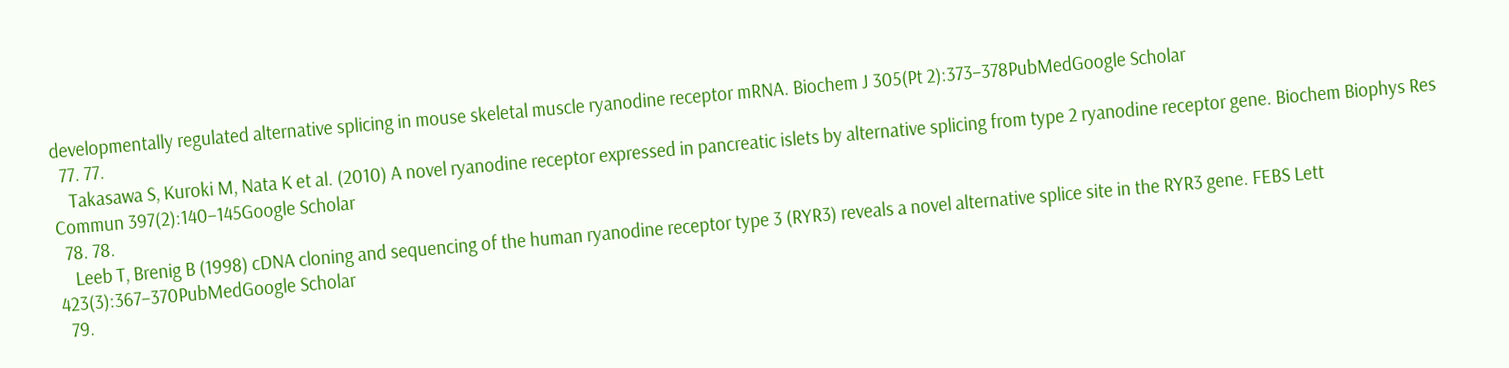developmentally regulated alternative splicing in mouse skeletal muscle ryanodine receptor mRNA. Biochem J 305(Pt 2):373–378PubMedGoogle Scholar
  77. 77.
    Takasawa S, Kuroki M, Nata K et al. (2010) A novel ryanodine receptor expressed in pancreatic islets by alternative splicing from type 2 ryanodine receptor gene. Biochem Biophys Res Commun 397(2):140–145Google Scholar
  78. 78.
    Leeb T, Brenig B (1998) cDNA cloning and sequencing of the human ryanodine receptor type 3 (RYR3) reveals a novel alternative splice site in the RYR3 gene. FEBS Lett 423(3):367–370PubMedGoogle Scholar
  79.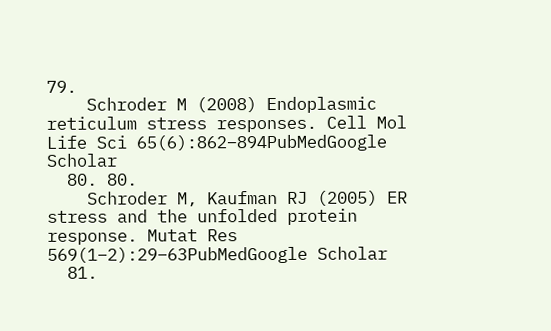79.
    Schroder M (2008) Endoplasmic reticulum stress responses. Cell Mol Life Sci 65(6):862–894PubMedGoogle Scholar
  80. 80.
    Schroder M, Kaufman RJ (2005) ER stress and the unfolded protein response. Mutat Res 569(1–2):29–63PubMedGoogle Scholar
  81.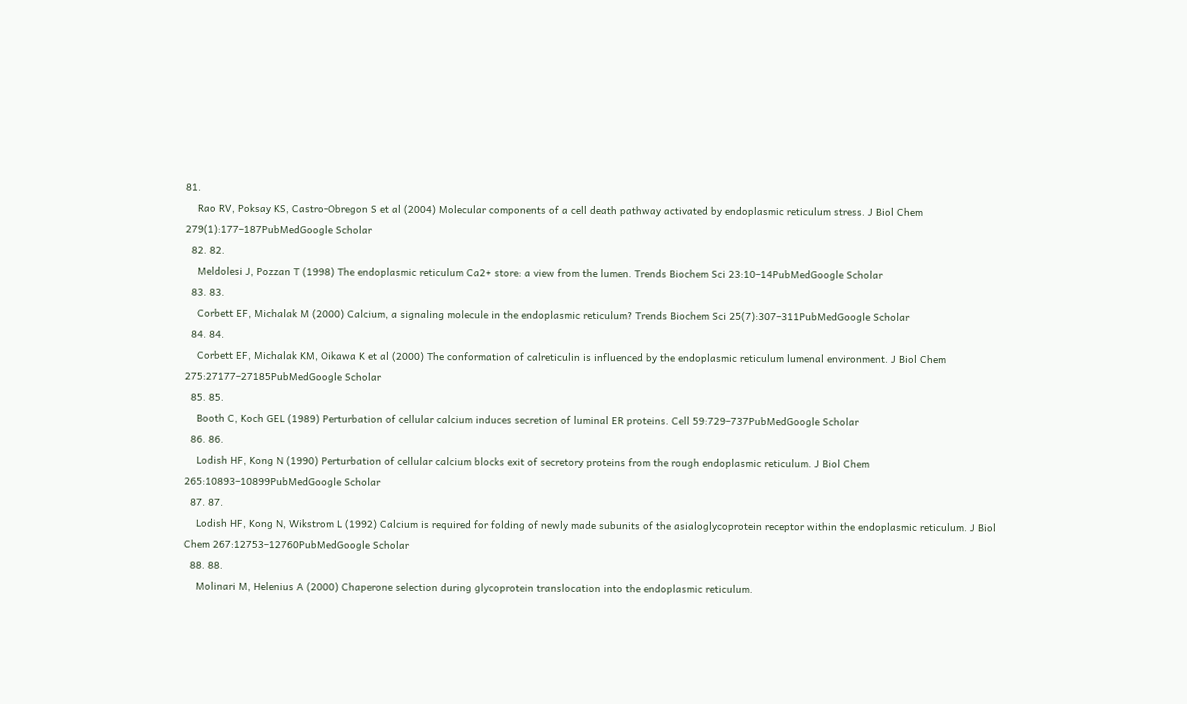81.
    Rao RV, Poksay KS, Castro-Obregon S et al (2004) Molecular components of a cell death pathway activated by endoplasmic reticulum stress. J Biol Chem 279(1):177–187PubMedGoogle Scholar
  82. 82.
    Meldolesi J, Pozzan T (1998) The endoplasmic reticulum Ca2+ store: a view from the lumen. Trends Biochem Sci 23:10–14PubMedGoogle Scholar
  83. 83.
    Corbett EF, Michalak M (2000) Calcium, a signaling molecule in the endoplasmic reticulum? Trends Biochem Sci 25(7):307–311PubMedGoogle Scholar
  84. 84.
    Corbett EF, Michalak KM, Oikawa K et al (2000) The conformation of calreticulin is influenced by the endoplasmic reticulum lumenal environment. J Biol Chem 275:27177–27185PubMedGoogle Scholar
  85. 85.
    Booth C, Koch GEL (1989) Perturbation of cellular calcium induces secretion of luminal ER proteins. Cell 59:729–737PubMedGoogle Scholar
  86. 86.
    Lodish HF, Kong N (1990) Perturbation of cellular calcium blocks exit of secretory proteins from the rough endoplasmic reticulum. J Biol Chem 265:10893–10899PubMedGoogle Scholar
  87. 87.
    Lodish HF, Kong N, Wikstrom L (1992) Calcium is required for folding of newly made subunits of the asialoglycoprotein receptor within the endoplasmic reticulum. J Biol Chem 267:12753–12760PubMedGoogle Scholar
  88. 88.
    Molinari M, Helenius A (2000) Chaperone selection during glycoprotein translocation into the endoplasmic reticulum.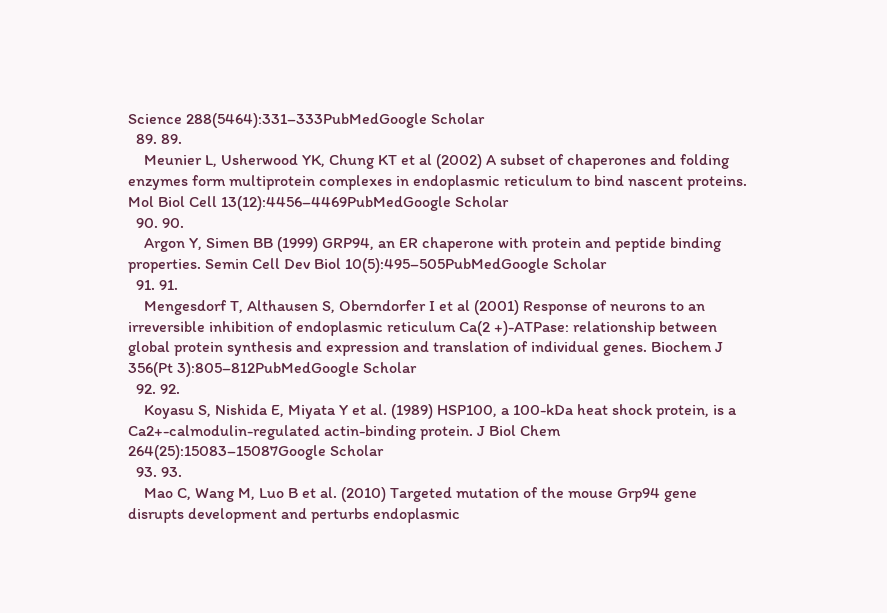Science 288(5464):331–333PubMedGoogle Scholar
  89. 89.
    Meunier L, Usherwood YK, Chung KT et al (2002) A subset of chaperones and folding enzymes form multiprotein complexes in endoplasmic reticulum to bind nascent proteins. Mol Biol Cell 13(12):4456–4469PubMedGoogle Scholar
  90. 90.
    Argon Y, Simen BB (1999) GRP94, an ER chaperone with protein and peptide binding properties. Semin Cell Dev Biol 10(5):495–505PubMedGoogle Scholar
  91. 91.
    Mengesdorf T, Althausen S, Oberndorfer I et al (2001) Response of neurons to an irreversible inhibition of endoplasmic reticulum Ca(2 +)-ATPase: relationship between global protein synthesis and expression and translation of individual genes. Biochem J 356(Pt 3):805–812PubMedGoogle Scholar
  92. 92.
    Koyasu S, Nishida E, Miyata Y et al. (1989) HSP100, a 100-kDa heat shock protein, is a Ca2+-calmodulin-regulated actin-binding protein. J Biol Chem 264(25):15083–15087Google Scholar
  93. 93.
    Mao C, Wang M, Luo B et al. (2010) Targeted mutation of the mouse Grp94 gene disrupts development and perturbs endoplasmic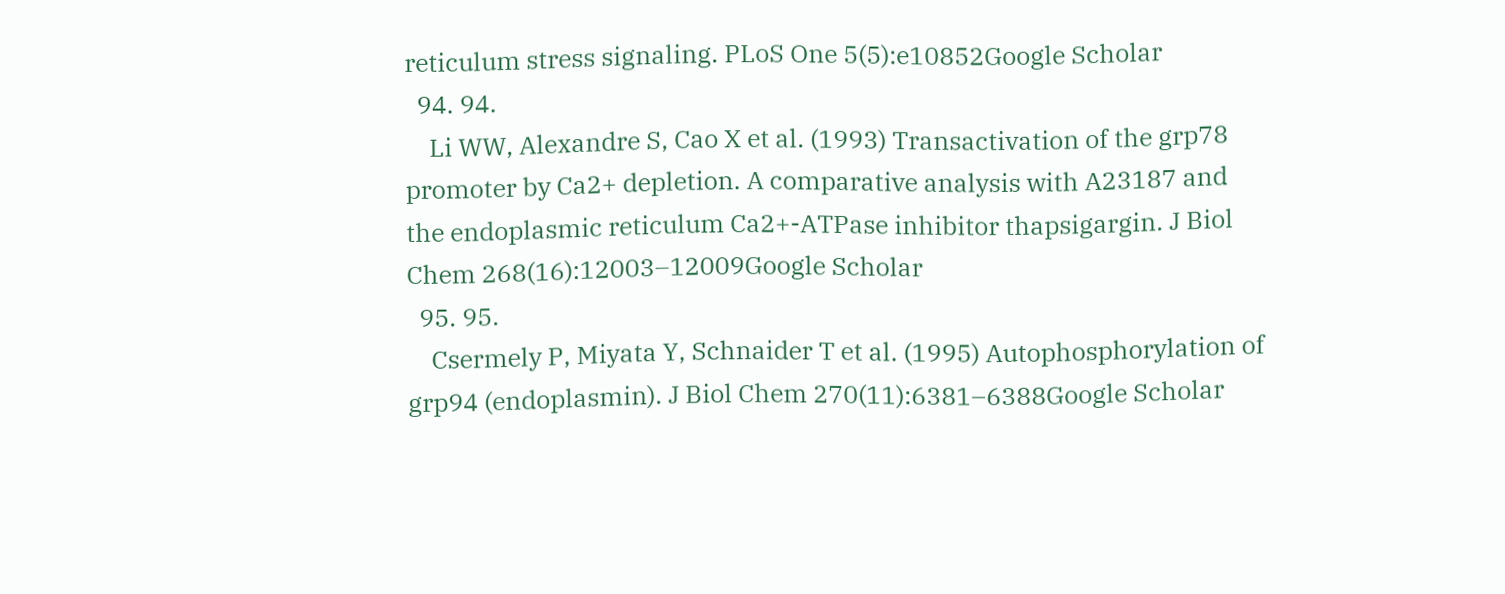reticulum stress signaling. PLoS One 5(5):e10852Google Scholar
  94. 94.
    Li WW, Alexandre S, Cao X et al. (1993) Transactivation of the grp78 promoter by Ca2+ depletion. A comparative analysis with A23187 and the endoplasmic reticulum Ca2+-ATPase inhibitor thapsigargin. J Biol Chem 268(16):12003–12009Google Scholar
  95. 95.
    Csermely P, Miyata Y, Schnaider T et al. (1995) Autophosphorylation of grp94 (endoplasmin). J Biol Chem 270(11):6381–6388Google Scholar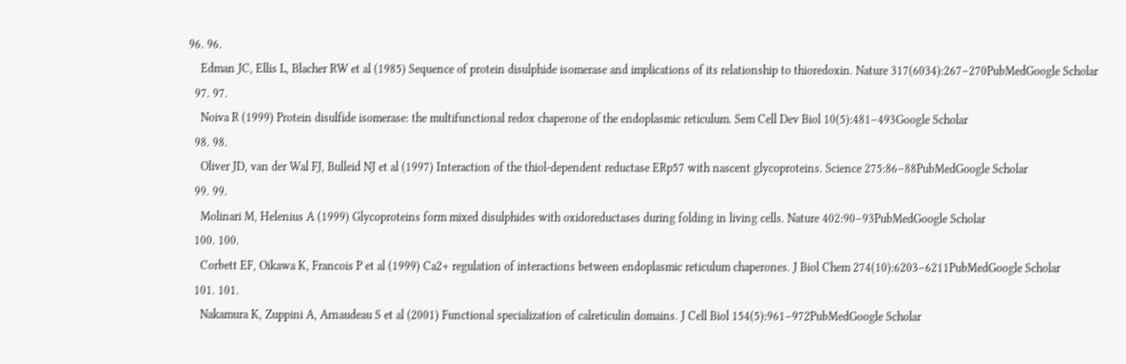96. 96.
    Edman JC, Ellis L, Blacher RW et al (1985) Sequence of protein disulphide isomerase and implications of its relationship to thioredoxin. Nature 317(6034):267–270PubMedGoogle Scholar
  97. 97.
    Noiva R (1999) Protein disulfide isomerase: the multifunctional redox chaperone of the endoplasmic reticulum. Sem Cell Dev Biol 10(5):481–493Google Scholar
  98. 98.
    Oliver JD, van der Wal FJ, Bulleid NJ et al (1997) Interaction of the thiol-dependent reductase ERp57 with nascent glycoproteins. Science 275:86–88PubMedGoogle Scholar
  99. 99.
    Molinari M, Helenius A (1999) Glycoproteins form mixed disulphides with oxidoreductases during folding in living cells. Nature 402:90–93PubMedGoogle Scholar
  100. 100.
    Corbett EF, Oikawa K, Francois P et al (1999) Ca2+ regulation of interactions between endoplasmic reticulum chaperones. J Biol Chem 274(10):6203–6211PubMedGoogle Scholar
  101. 101.
    Nakamura K, Zuppini A, Arnaudeau S et al (2001) Functional specialization of calreticulin domains. J Cell Biol 154(5):961–972PubMedGoogle Scholar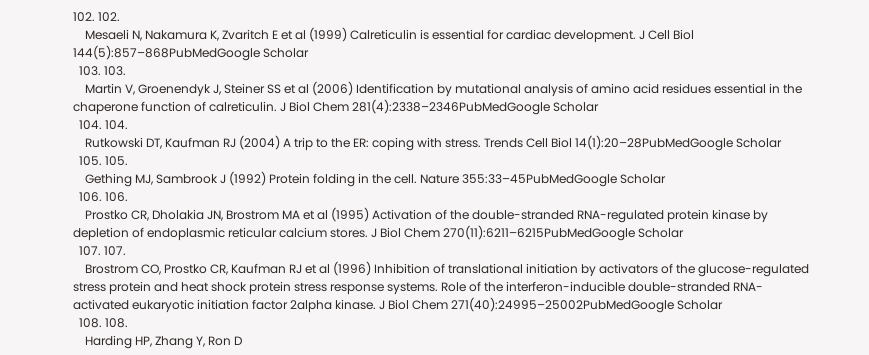102. 102.
    Mesaeli N, Nakamura K, Zvaritch E et al (1999) Calreticulin is essential for cardiac development. J Cell Biol 144(5):857–868PubMedGoogle Scholar
  103. 103.
    Martin V, Groenendyk J, Steiner SS et al (2006) Identification by mutational analysis of amino acid residues essential in the chaperone function of calreticulin. J Biol Chem 281(4):2338–2346PubMedGoogle Scholar
  104. 104.
    Rutkowski DT, Kaufman RJ (2004) A trip to the ER: coping with stress. Trends Cell Biol 14(1):20–28PubMedGoogle Scholar
  105. 105.
    Gething MJ, Sambrook J (1992) Protein folding in the cell. Nature 355:33–45PubMedGoogle Scholar
  106. 106.
    Prostko CR, Dholakia JN, Brostrom MA et al (1995) Activation of the double-stranded RNA-regulated protein kinase by depletion of endoplasmic reticular calcium stores. J Biol Chem 270(11):6211–6215PubMedGoogle Scholar
  107. 107.
    Brostrom CO, Prostko CR, Kaufman RJ et al (1996) Inhibition of translational initiation by activators of the glucose-regulated stress protein and heat shock protein stress response systems. Role of the interferon-inducible double-stranded RNA-activated eukaryotic initiation factor 2alpha kinase. J Biol Chem 271(40):24995–25002PubMedGoogle Scholar
  108. 108.
    Harding HP, Zhang Y, Ron D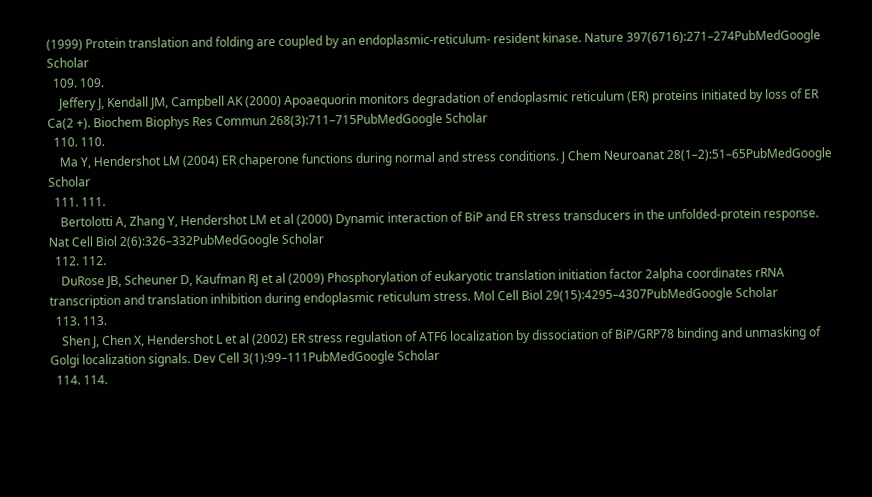(1999) Protein translation and folding are coupled by an endoplasmic-reticulum- resident kinase. Nature 397(6716):271–274PubMedGoogle Scholar
  109. 109.
    Jeffery J, Kendall JM, Campbell AK (2000) Apoaequorin monitors degradation of endoplasmic reticulum (ER) proteins initiated by loss of ER Ca(2 +). Biochem Biophys Res Commun 268(3):711–715PubMedGoogle Scholar
  110. 110.
    Ma Y, Hendershot LM (2004) ER chaperone functions during normal and stress conditions. J Chem Neuroanat 28(1–2):51–65PubMedGoogle Scholar
  111. 111.
    Bertolotti A, Zhang Y, Hendershot LM et al (2000) Dynamic interaction of BiP and ER stress transducers in the unfolded-protein response. Nat Cell Biol 2(6):326–332PubMedGoogle Scholar
  112. 112.
    DuRose JB, Scheuner D, Kaufman RJ et al (2009) Phosphorylation of eukaryotic translation initiation factor 2alpha coordinates rRNA transcription and translation inhibition during endoplasmic reticulum stress. Mol Cell Biol 29(15):4295–4307PubMedGoogle Scholar
  113. 113.
    Shen J, Chen X, Hendershot L et al (2002) ER stress regulation of ATF6 localization by dissociation of BiP/GRP78 binding and unmasking of Golgi localization signals. Dev Cell 3(1):99–111PubMedGoogle Scholar
  114. 114.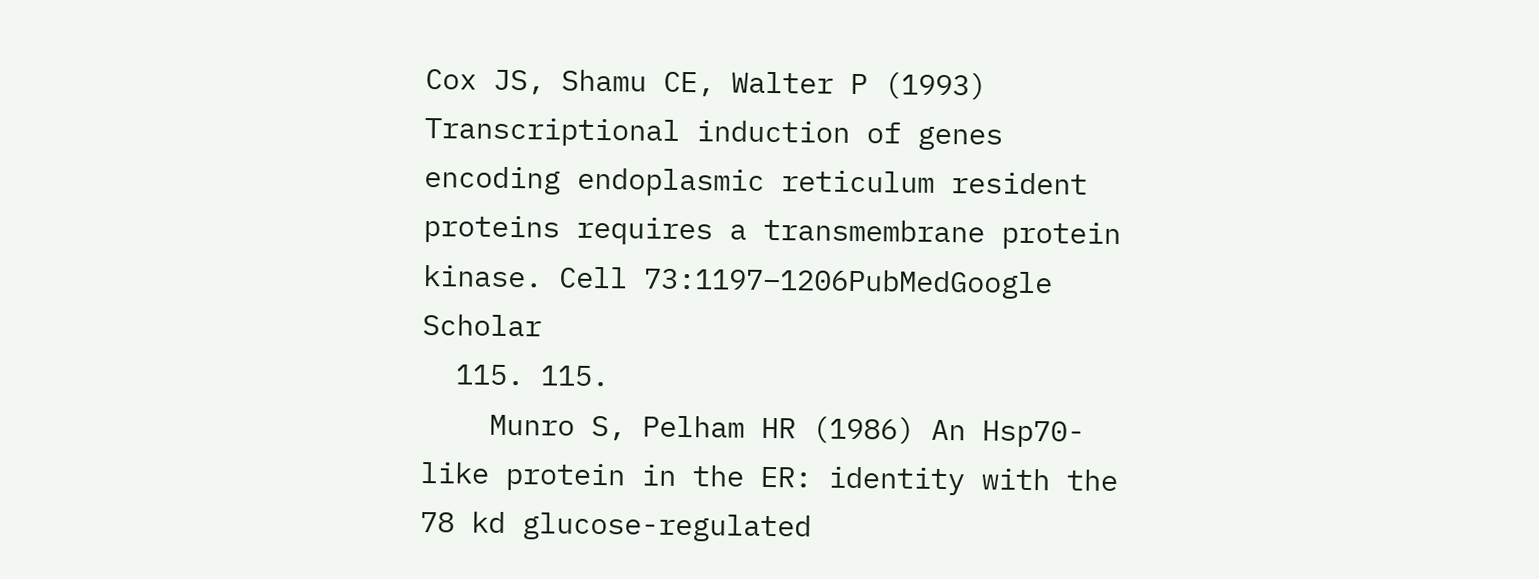Cox JS, Shamu CE, Walter P (1993) Transcriptional induction of genes encoding endoplasmic reticulum resident proteins requires a transmembrane protein kinase. Cell 73:1197–1206PubMedGoogle Scholar
  115. 115.
    Munro S, Pelham HR (1986) An Hsp70-like protein in the ER: identity with the 78 kd glucose-regulated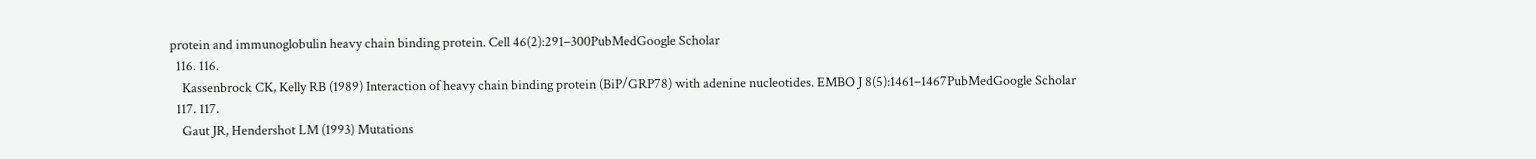protein and immunoglobulin heavy chain binding protein. Cell 46(2):291–300PubMedGoogle Scholar
  116. 116.
    Kassenbrock CK, Kelly RB (1989) Interaction of heavy chain binding protein (BiP/GRP78) with adenine nucleotides. EMBO J 8(5):1461–1467PubMedGoogle Scholar
  117. 117.
    Gaut JR, Hendershot LM (1993) Mutations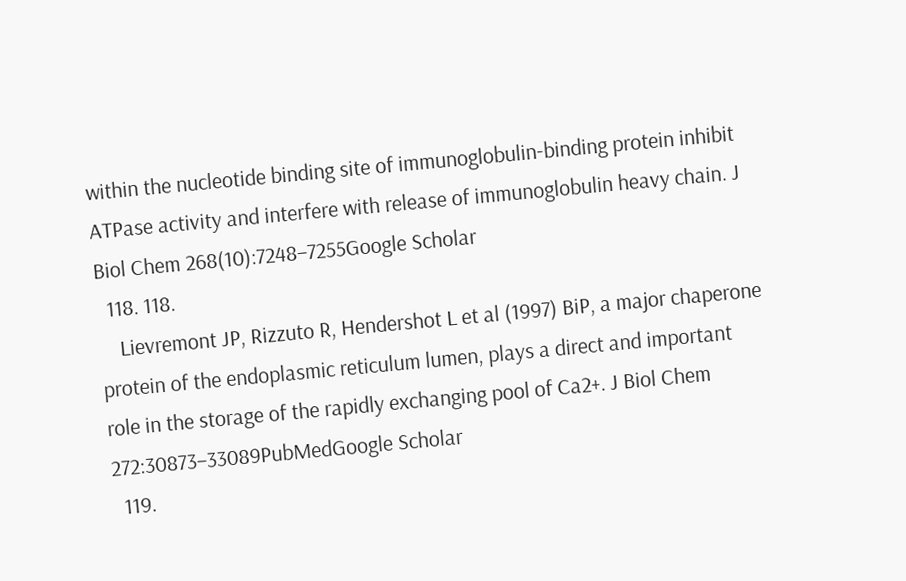within the nucleotide binding site of immunoglobulin-binding protein inhibit ATPase activity and interfere with release of immunoglobulin heavy chain. J Biol Chem 268(10):7248–7255Google Scholar
  118. 118.
    Lievremont JP, Rizzuto R, Hendershot L et al (1997) BiP, a major chaperone protein of the endoplasmic reticulum lumen, plays a direct and important role in the storage of the rapidly exchanging pool of Ca2+. J Biol Chem 272:30873–33089PubMedGoogle Scholar
  119.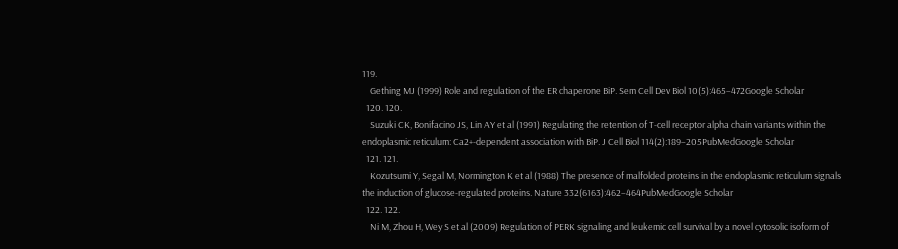119.
    Gething MJ (1999) Role and regulation of the ER chaperone BiP. Sem Cell Dev Biol 10(5):465–472Google Scholar
  120. 120.
    Suzuki CK, Bonifacino JS, Lin AY et al (1991) Regulating the retention of T-cell receptor alpha chain variants within the endoplasmic reticulum: Ca2+-dependent association with BiP. J Cell Biol 114(2):189–205PubMedGoogle Scholar
  121. 121.
    Kozutsumi Y, Segal M, Normington K et al (1988) The presence of malfolded proteins in the endoplasmic reticulum signals the induction of glucose-regulated proteins. Nature 332(6163):462–464PubMedGoogle Scholar
  122. 122.
    Ni M, Zhou H, Wey S et al (2009) Regulation of PERK signaling and leukemic cell survival by a novel cytosolic isoform of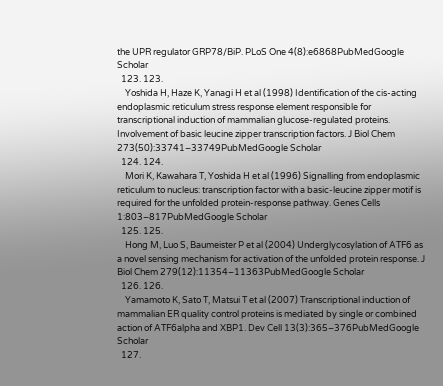the UPR regulator GRP78/BiP. PLoS One 4(8):e6868PubMedGoogle Scholar
  123. 123.
    Yoshida H, Haze K, Yanagi H et al (1998) Identification of the cis-acting endoplasmic reticulum stress response element responsible for transcriptional induction of mammalian glucose-regulated proteins. Involvement of basic leucine zipper transcription factors. J Biol Chem 273(50):33741–33749PubMedGoogle Scholar
  124. 124.
    Mori K, Kawahara T, Yoshida H et al (1996) Signalling from endoplasmic reticulum to nucleus: transcription factor with a basic-leucine zipper motif is required for the unfolded protein-response pathway. Genes Cells 1:803–817PubMedGoogle Scholar
  125. 125.
    Hong M, Luo S, Baumeister P et al (2004) Underglycosylation of ATF6 as a novel sensing mechanism for activation of the unfolded protein response. J Biol Chem 279(12):11354–11363PubMedGoogle Scholar
  126. 126.
    Yamamoto K, Sato T, Matsui T et al (2007) Transcriptional induction of mammalian ER quality control proteins is mediated by single or combined action of ATF6alpha and XBP1. Dev Cell 13(3):365–376PubMedGoogle Scholar
  127.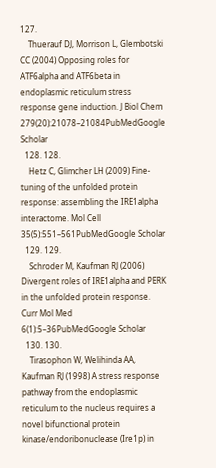127.
    Thuerauf DJ, Morrison L, Glembotski CC (2004) Opposing roles for ATF6alpha and ATF6beta in endoplasmic reticulum stress response gene induction. J Biol Chem 279(20):21078–21084PubMedGoogle Scholar
  128. 128.
    Hetz C, Glimcher LH (2009) Fine-tuning of the unfolded protein response: assembling the IRE1alpha interactome. Mol Cell 35(5):551–561PubMedGoogle Scholar
  129. 129.
    Schroder M, Kaufman RJ (2006) Divergent roles of IRE1alpha and PERK in the unfolded protein response. Curr Mol Med 6(1):5–36PubMedGoogle Scholar
  130. 130.
    Tirasophon W, Welihinda AA, Kaufman RJ (1998) A stress response pathway from the endoplasmic reticulum to the nucleus requires a novel bifunctional protein kinase/endoribonuclease (Ire1p) in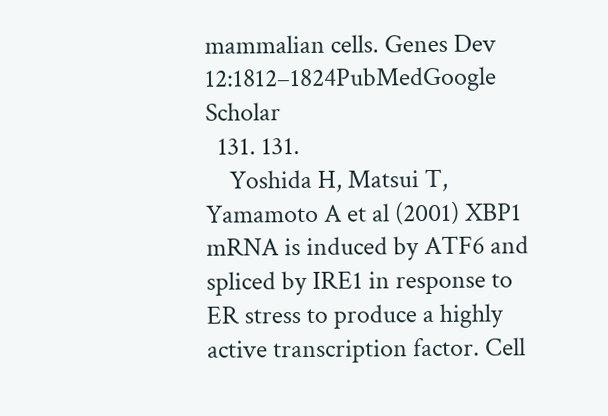mammalian cells. Genes Dev 12:1812–1824PubMedGoogle Scholar
  131. 131.
    Yoshida H, Matsui T, Yamamoto A et al (2001) XBP1 mRNA is induced by ATF6 and spliced by IRE1 in response to ER stress to produce a highly active transcription factor. Cell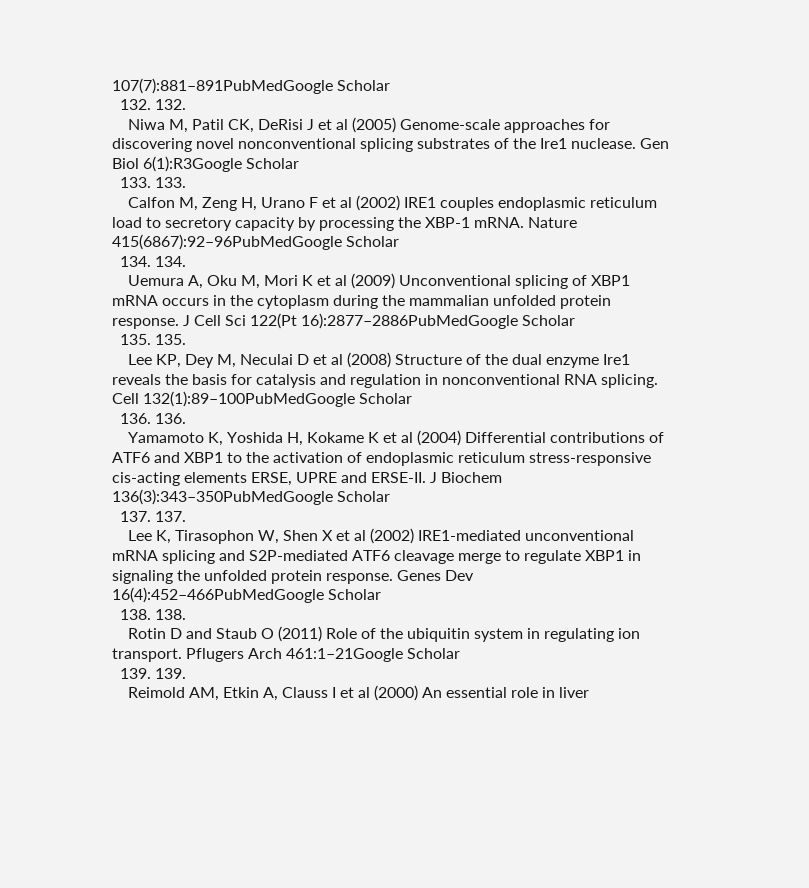107(7):881–891PubMedGoogle Scholar
  132. 132.
    Niwa M, Patil CK, DeRisi J et al (2005) Genome-scale approaches for discovering novel nonconventional splicing substrates of the Ire1 nuclease. Gen Biol 6(1):R3Google Scholar
  133. 133.
    Calfon M, Zeng H, Urano F et al (2002) IRE1 couples endoplasmic reticulum load to secretory capacity by processing the XBP-1 mRNA. Nature 415(6867):92–96PubMedGoogle Scholar
  134. 134.
    Uemura A, Oku M, Mori K et al (2009) Unconventional splicing of XBP1 mRNA occurs in the cytoplasm during the mammalian unfolded protein response. J Cell Sci 122(Pt 16):2877–2886PubMedGoogle Scholar
  135. 135.
    Lee KP, Dey M, Neculai D et al (2008) Structure of the dual enzyme Ire1 reveals the basis for catalysis and regulation in nonconventional RNA splicing. Cell 132(1):89–100PubMedGoogle Scholar
  136. 136.
    Yamamoto K, Yoshida H, Kokame K et al (2004) Differential contributions of ATF6 and XBP1 to the activation of endoplasmic reticulum stress-responsive cis-acting elements ERSE, UPRE and ERSE-II. J Biochem 136(3):343–350PubMedGoogle Scholar
  137. 137.
    Lee K, Tirasophon W, Shen X et al (2002) IRE1-mediated unconventional mRNA splicing and S2P-mediated ATF6 cleavage merge to regulate XBP1 in signaling the unfolded protein response. Genes Dev 16(4):452–466PubMedGoogle Scholar
  138. 138.
    Rotin D and Staub O (2011) Role of the ubiquitin system in regulating ion transport. Pflugers Arch 461:1–21Google Scholar
  139. 139.
    Reimold AM, Etkin A, Clauss I et al (2000) An essential role in liver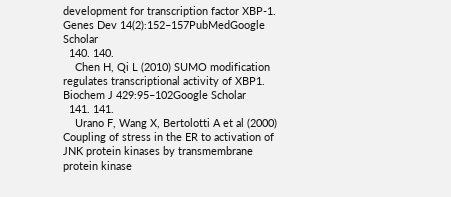development for transcription factor XBP-1. Genes Dev 14(2):152–157PubMedGoogle Scholar
  140. 140.
    Chen H, Qi L (2010) SUMO modification regulates transcriptional activity of XBP1. Biochem J 429:95–102Google Scholar
  141. 141.
    Urano F, Wang X, Bertolotti A et al (2000) Coupling of stress in the ER to activation of JNK protein kinases by transmembrane protein kinase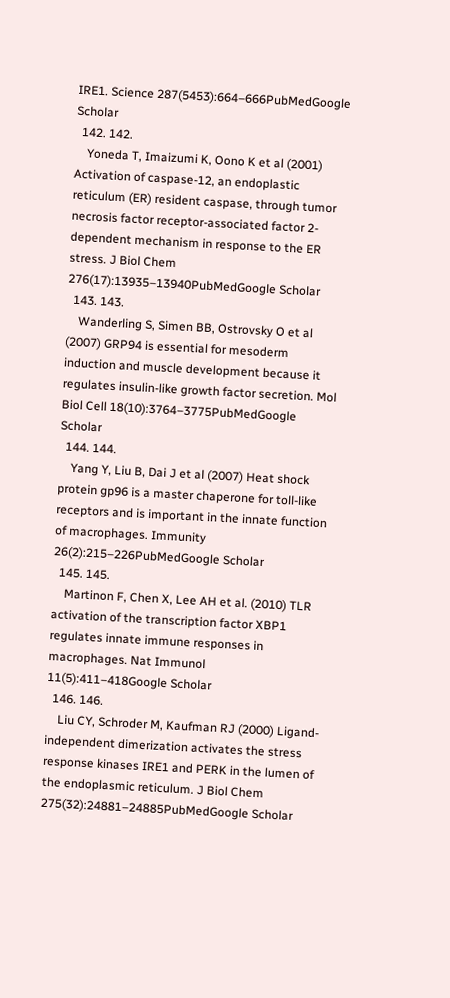IRE1. Science 287(5453):664–666PubMedGoogle Scholar
  142. 142.
    Yoneda T, Imaizumi K, Oono K et al (2001) Activation of caspase-12, an endoplastic reticulum (ER) resident caspase, through tumor necrosis factor receptor-associated factor 2-dependent mechanism in response to the ER stress. J Biol Chem 276(17):13935–13940PubMedGoogle Scholar
  143. 143.
    Wanderling S, Simen BB, Ostrovsky O et al (2007) GRP94 is essential for mesoderm induction and muscle development because it regulates insulin-like growth factor secretion. Mol Biol Cell 18(10):3764–3775PubMedGoogle Scholar
  144. 144.
    Yang Y, Liu B, Dai J et al (2007) Heat shock protein gp96 is a master chaperone for toll-like receptors and is important in the innate function of macrophages. Immunity 26(2):215–226PubMedGoogle Scholar
  145. 145.
    Martinon F, Chen X, Lee AH et al. (2010) TLR activation of the transcription factor XBP1 regulates innate immune responses in macrophages. Nat Immunol 11(5):411–418Google Scholar
  146. 146.
    Liu CY, Schroder M, Kaufman RJ (2000) Ligand-independent dimerization activates the stress response kinases IRE1 and PERK in the lumen of the endoplasmic reticulum. J Biol Chem 275(32):24881–24885PubMedGoogle Scholar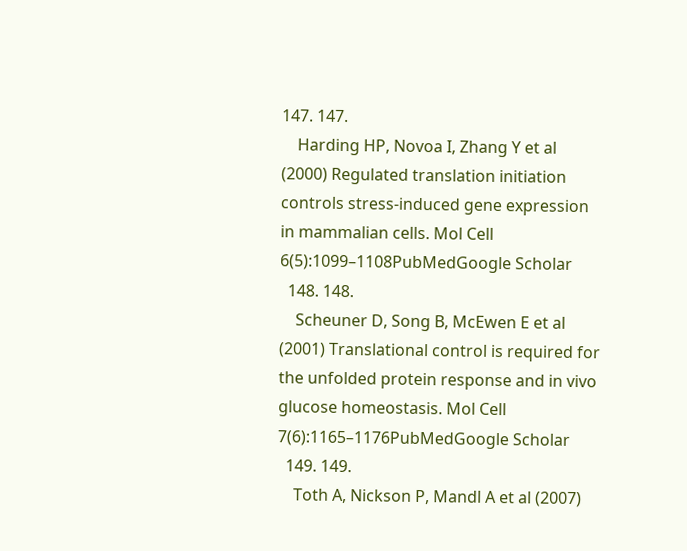147. 147.
    Harding HP, Novoa I, Zhang Y et al (2000) Regulated translation initiation controls stress-induced gene expression in mammalian cells. Mol Cell 6(5):1099–1108PubMedGoogle Scholar
  148. 148.
    Scheuner D, Song B, McEwen E et al (2001) Translational control is required for the unfolded protein response and in vivo glucose homeostasis. Mol Cell 7(6):1165–1176PubMedGoogle Scholar
  149. 149.
    Toth A, Nickson P, Mandl A et al (2007)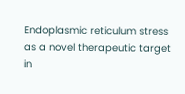Endoplasmic reticulum stress as a novel therapeutic target in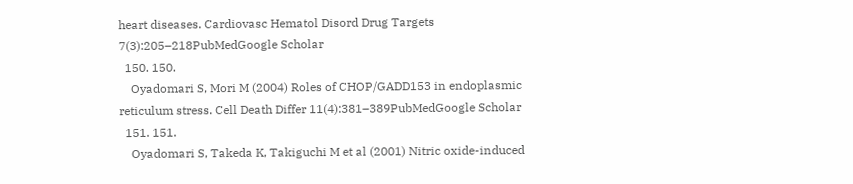heart diseases. Cardiovasc Hematol Disord Drug Targets 7(3):205–218PubMedGoogle Scholar
  150. 150.
    Oyadomari S, Mori M (2004) Roles of CHOP/GADD153 in endoplasmic reticulum stress. Cell Death Differ 11(4):381–389PubMedGoogle Scholar
  151. 151.
    Oyadomari S, Takeda K, Takiguchi M et al (2001) Nitric oxide-induced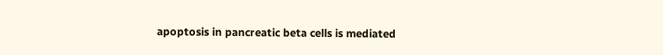apoptosis in pancreatic beta cells is mediated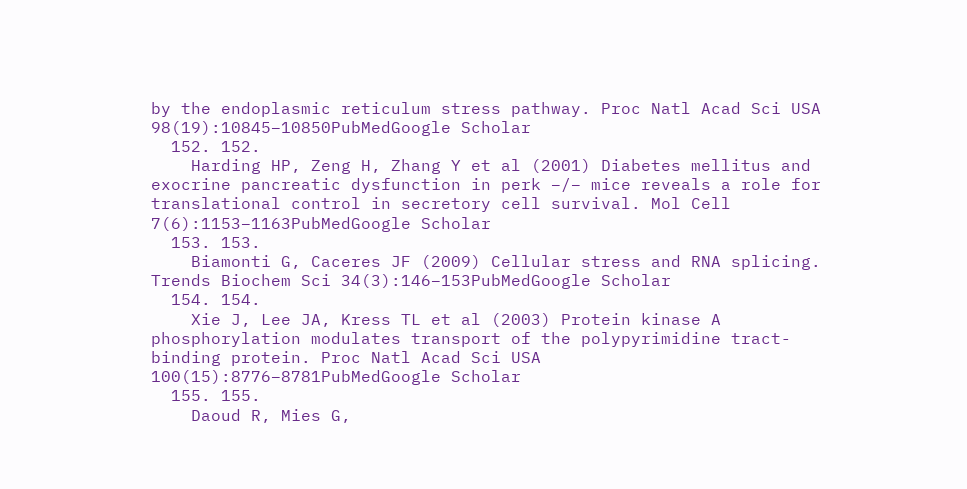by the endoplasmic reticulum stress pathway. Proc Natl Acad Sci USA 98(19):10845–10850PubMedGoogle Scholar
  152. 152.
    Harding HP, Zeng H, Zhang Y et al (2001) Diabetes mellitus and exocrine pancreatic dysfunction in perk −/− mice reveals a role for translational control in secretory cell survival. Mol Cell 7(6):1153–1163PubMedGoogle Scholar
  153. 153.
    Biamonti G, Caceres JF (2009) Cellular stress and RNA splicing. Trends Biochem Sci 34(3):146–153PubMedGoogle Scholar
  154. 154.
    Xie J, Lee JA, Kress TL et al (2003) Protein kinase A phosphorylation modulates transport of the polypyrimidine tract-binding protein. Proc Natl Acad Sci USA 100(15):8776–8781PubMedGoogle Scholar
  155. 155.
    Daoud R, Mies G,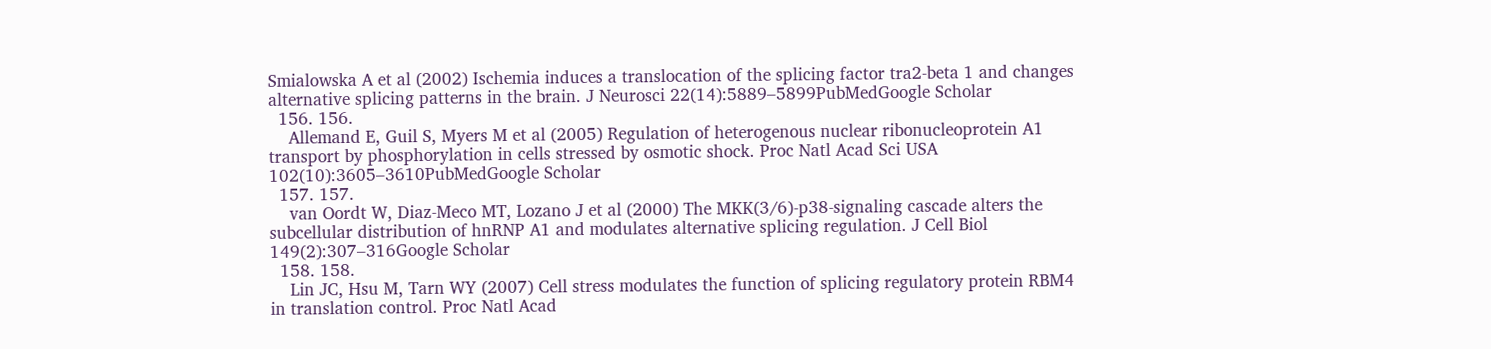Smialowska A et al (2002) Ischemia induces a translocation of the splicing factor tra2-beta 1 and changes alternative splicing patterns in the brain. J Neurosci 22(14):5889–5899PubMedGoogle Scholar
  156. 156.
    Allemand E, Guil S, Myers M et al (2005) Regulation of heterogenous nuclear ribonucleoprotein A1 transport by phosphorylation in cells stressed by osmotic shock. Proc Natl Acad Sci USA 102(10):3605–3610PubMedGoogle Scholar
  157. 157.
    van Oordt W, Diaz-Meco MT, Lozano J et al (2000) The MKK(3/6)-p38-signaling cascade alters the subcellular distribution of hnRNP A1 and modulates alternative splicing regulation. J Cell Biol 149(2):307–316Google Scholar
  158. 158.
    Lin JC, Hsu M, Tarn WY (2007) Cell stress modulates the function of splicing regulatory protein RBM4 in translation control. Proc Natl Acad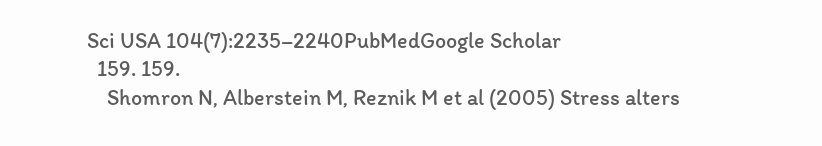Sci USA 104(7):2235–2240PubMedGoogle Scholar
  159. 159.
    Shomron N, Alberstein M, Reznik M et al (2005) Stress alters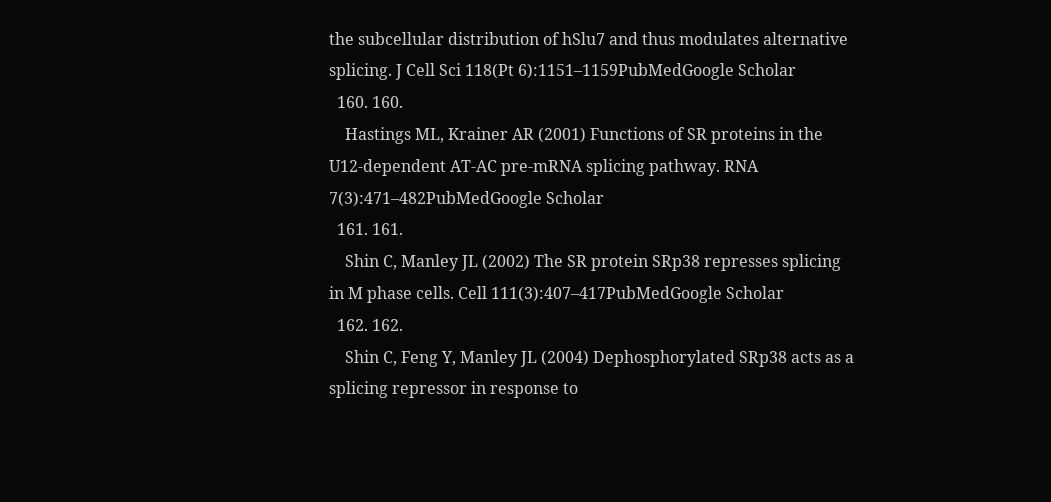the subcellular distribution of hSlu7 and thus modulates alternative splicing. J Cell Sci 118(Pt 6):1151–1159PubMedGoogle Scholar
  160. 160.
    Hastings ML, Krainer AR (2001) Functions of SR proteins in the U12-dependent AT-AC pre-mRNA splicing pathway. RNA 7(3):471–482PubMedGoogle Scholar
  161. 161.
    Shin C, Manley JL (2002) The SR protein SRp38 represses splicing in M phase cells. Cell 111(3):407–417PubMedGoogle Scholar
  162. 162.
    Shin C, Feng Y, Manley JL (2004) Dephosphorylated SRp38 acts as a splicing repressor in response to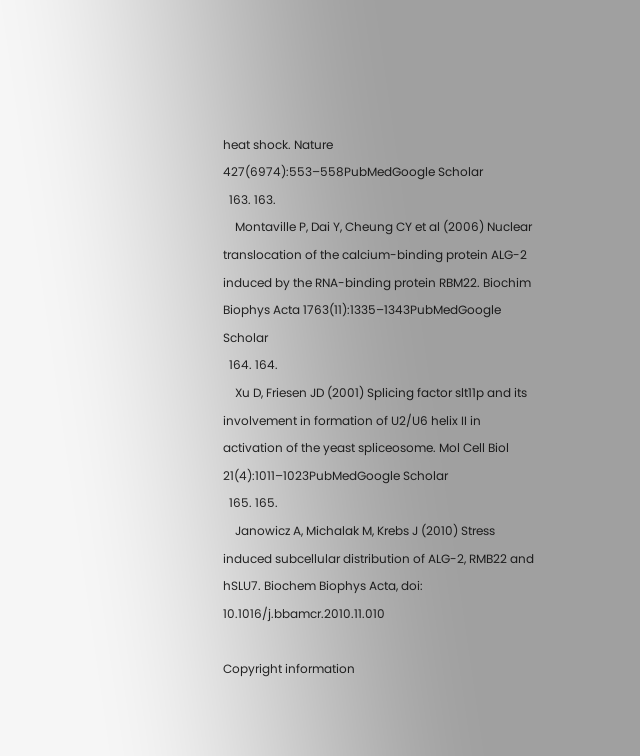heat shock. Nature 427(6974):553–558PubMedGoogle Scholar
  163. 163.
    Montaville P, Dai Y, Cheung CY et al (2006) Nuclear translocation of the calcium-binding protein ALG-2 induced by the RNA-binding protein RBM22. Biochim Biophys Acta 1763(11):1335–1343PubMedGoogle Scholar
  164. 164.
    Xu D, Friesen JD (2001) Splicing factor slt11p and its involvement in formation of U2/U6 helix II in activation of the yeast spliceosome. Mol Cell Biol 21(4):1011–1023PubMedGoogle Scholar
  165. 165.
    Janowicz A, Michalak M, Krebs J (2010) Stress induced subcellular distribution of ALG-2, RMB22 and hSLU7. Biochem Biophys Acta, doi: 10.1016/j.bbamcr.2010.11.010

Copyright information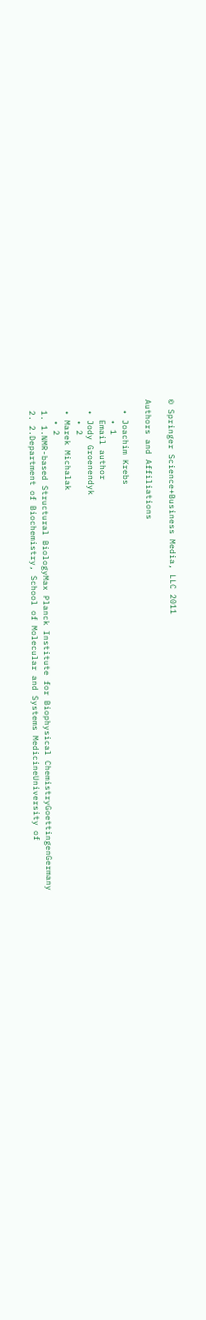© Springer Science+Business Media, LLC 2011

Authors and Affiliations

  • Joachim Krebs
    • 1
    Email author
  • Jody Groenendyk
    • 2
  • Marek Michalak
    • 2
  1. 1.NMR-based Structural BiologyMax Planck Institute for Biophysical ChemistryGoettingenGermany
  2. 2.Department of Biochemistry, School of Molecular and Systems MedicineUniversity of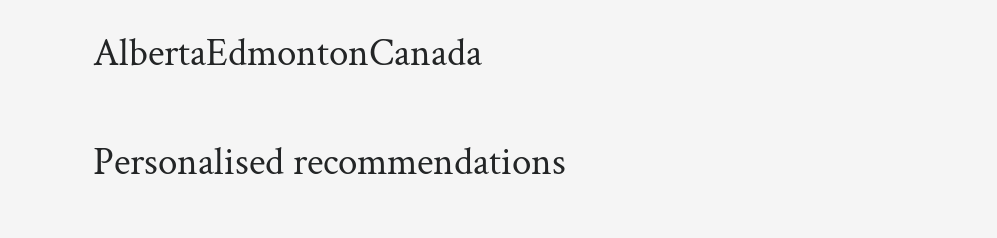AlbertaEdmontonCanada

Personalised recommendations